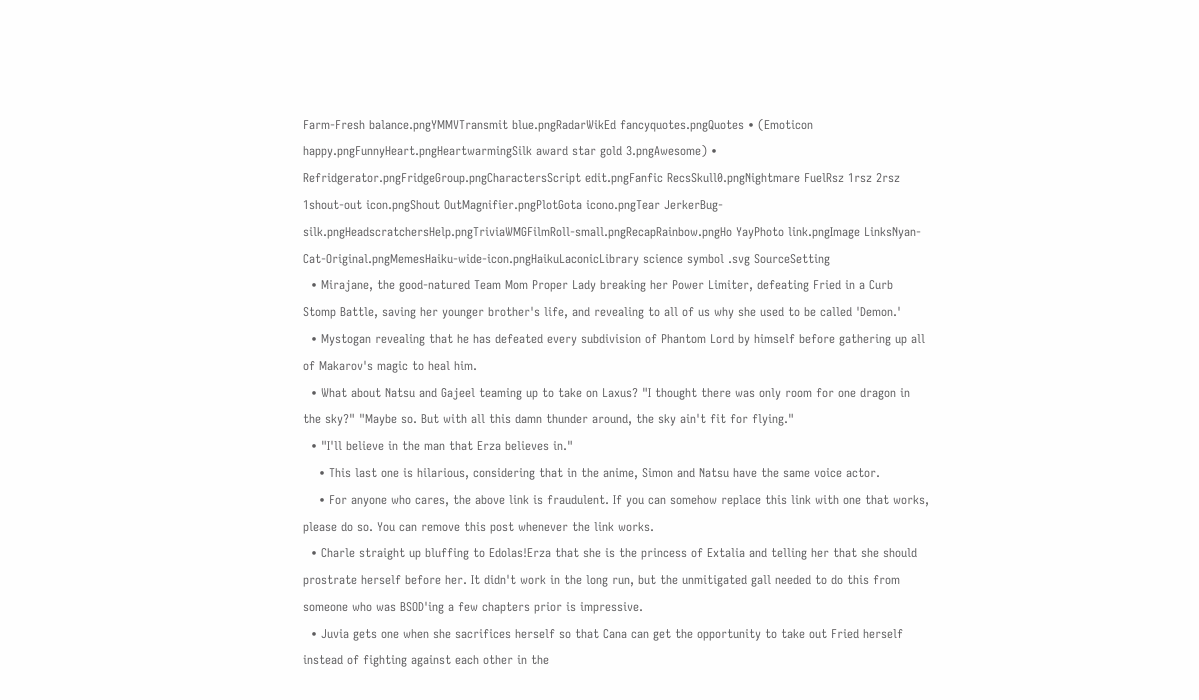Farm-Fresh balance.pngYMMVTransmit blue.pngRadarWikEd fancyquotes.pngQuotes • (Emoticon happy.pngFunnyHeart.pngHeartwarmingSilk award star gold 3.pngAwesome) • Refridgerator.pngFridgeGroup.pngCharactersScript edit.pngFanfic RecsSkull0.pngNightmare FuelRsz 1rsz 2rsz 1shout-out icon.pngShout OutMagnifier.pngPlotGota icono.pngTear JerkerBug-silk.pngHeadscratchersHelp.pngTriviaWMGFilmRoll-small.pngRecapRainbow.pngHo YayPhoto link.pngImage LinksNyan-Cat-Original.pngMemesHaiku-wide-icon.pngHaikuLaconicLibrary science symbol .svg SourceSetting
  • Mirajane, the good-natured Team Mom Proper Lady breaking her Power Limiter, defeating Fried in a Curb Stomp Battle, saving her younger brother's life, and revealing to all of us why she used to be called 'Demon.'
  • Mystogan revealing that he has defeated every subdivision of Phantom Lord by himself before gathering up all of Makarov's magic to heal him.
  • What about Natsu and Gajeel teaming up to take on Laxus? "I thought there was only room for one dragon in the sky?" "Maybe so. But with all this damn thunder around, the sky ain't fit for flying."
  • "I'll believe in the man that Erza believes in."
    • This last one is hilarious, considering that in the anime, Simon and Natsu have the same voice actor.
    • For anyone who cares, the above link is fraudulent. If you can somehow replace this link with one that works, please do so. You can remove this post whenever the link works.
  • Charle straight up bluffing to Edolas!Erza that she is the princess of Extalia and telling her that she should prostrate herself before her. It didn't work in the long run, but the unmitigated gall needed to do this from someone who was BSOD'ing a few chapters prior is impressive.
  • Juvia gets one when she sacrifices herself so that Cana can get the opportunity to take out Fried herself instead of fighting against each other in the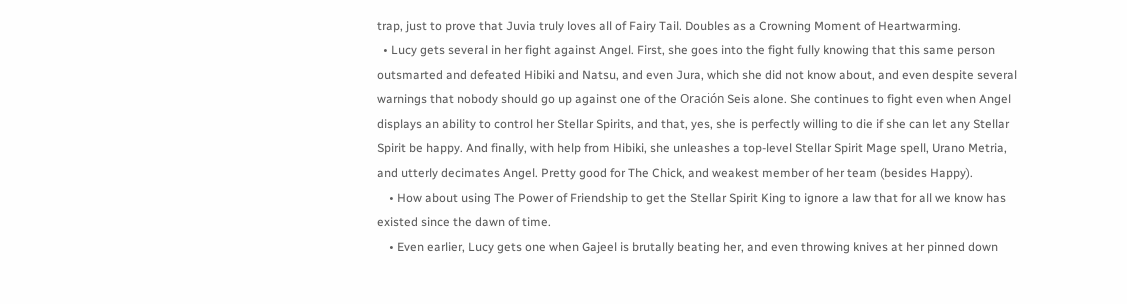trap, just to prove that Juvia truly loves all of Fairy Tail. Doubles as a Crowning Moment of Heartwarming.
  • Lucy gets several in her fight against Angel. First, she goes into the fight fully knowing that this same person outsmarted and defeated Hibiki and Natsu, and even Jura, which she did not know about, and even despite several warnings that nobody should go up against one of the Oración Seis alone. She continues to fight even when Angel displays an ability to control her Stellar Spirits, and that, yes, she is perfectly willing to die if she can let any Stellar Spirit be happy. And finally, with help from Hibiki, she unleashes a top-level Stellar Spirit Mage spell, Urano Metria, and utterly decimates Angel. Pretty good for The Chick, and weakest member of her team (besides Happy).
    • How about using The Power of Friendship to get the Stellar Spirit King to ignore a law that for all we know has existed since the dawn of time.
    • Even earlier, Lucy gets one when Gajeel is brutally beating her, and even throwing knives at her pinned down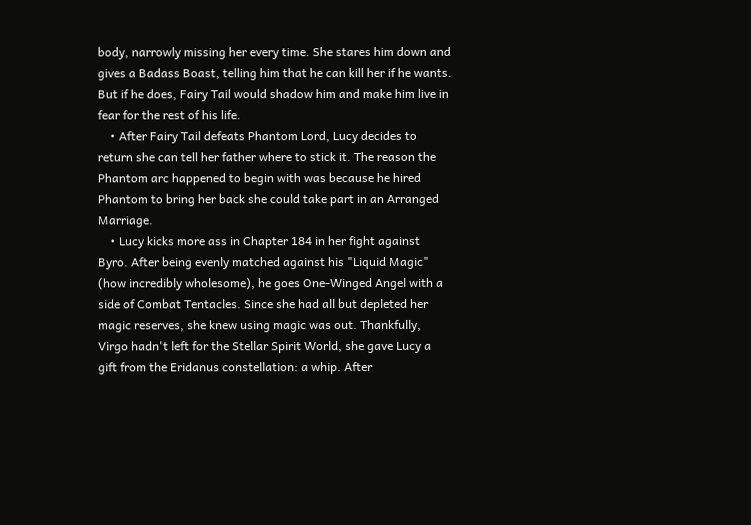body, narrowly missing her every time. She stares him down and gives a Badass Boast, telling him that he can kill her if he wants. But if he does, Fairy Tail would shadow him and make him live in fear for the rest of his life.
    • After Fairy Tail defeats Phantom Lord, Lucy decides to return she can tell her father where to stick it. The reason the Phantom arc happened to begin with was because he hired Phantom to bring her back she could take part in an Arranged Marriage.
    • Lucy kicks more ass in Chapter 184 in her fight against Byro. After being evenly matched against his "Liquid Magic" (how incredibly wholesome), he goes One-Winged Angel with a side of Combat Tentacles. Since she had all but depleted her magic reserves, she knew using magic was out. Thankfully, Virgo hadn't left for the Stellar Spirit World, she gave Lucy a gift from the Eridanus constellation: a whip. After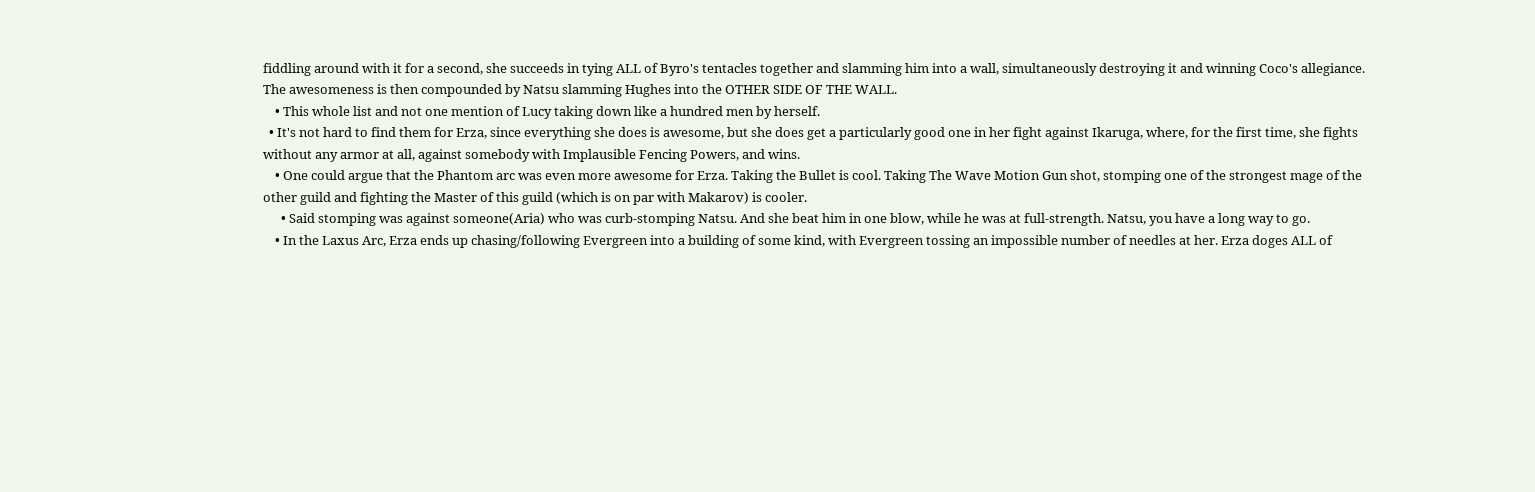fiddling around with it for a second, she succeeds in tying ALL of Byro's tentacles together and slamming him into a wall, simultaneously destroying it and winning Coco's allegiance. The awesomeness is then compounded by Natsu slamming Hughes into the OTHER SIDE OF THE WALL.
    • This whole list and not one mention of Lucy taking down like a hundred men by herself.
  • It's not hard to find them for Erza, since everything she does is awesome, but she does get a particularly good one in her fight against Ikaruga, where, for the first time, she fights without any armor at all, against somebody with Implausible Fencing Powers, and wins.
    • One could argue that the Phantom arc was even more awesome for Erza. Taking the Bullet is cool. Taking The Wave Motion Gun shot, stomping one of the strongest mage of the other guild and fighting the Master of this guild (which is on par with Makarov) is cooler.
      • Said stomping was against someone(Aria) who was curb-stomping Natsu. And she beat him in one blow, while he was at full-strength. Natsu, you have a long way to go.
    • In the Laxus Arc, Erza ends up chasing/following Evergreen into a building of some kind, with Evergreen tossing an impossible number of needles at her. Erza doges ALL of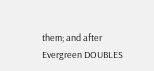them; and after Evergreen DOUBLES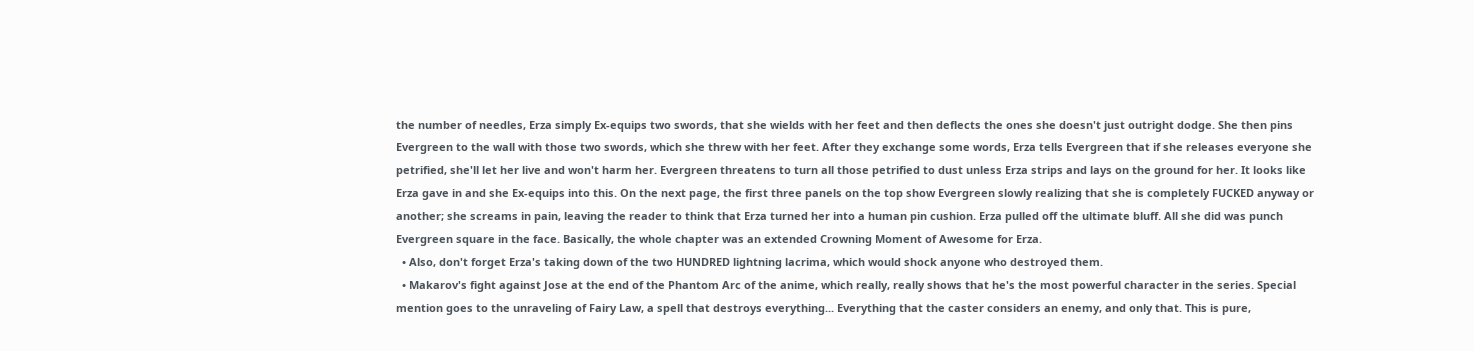the number of needles, Erza simply Ex-equips two swords, that she wields with her feet and then deflects the ones she doesn't just outright dodge. She then pins Evergreen to the wall with those two swords, which she threw with her feet. After they exchange some words, Erza tells Evergreen that if she releases everyone she petrified, she'll let her live and won't harm her. Evergreen threatens to turn all those petrified to dust unless Erza strips and lays on the ground for her. It looks like Erza gave in and she Ex-equips into this. On the next page, the first three panels on the top show Evergreen slowly realizing that she is completely FUCKED anyway or another; she screams in pain, leaving the reader to think that Erza turned her into a human pin cushion. Erza pulled off the ultimate bluff. All she did was punch Evergreen square in the face. Basically, the whole chapter was an extended Crowning Moment of Awesome for Erza.
  • Also, don't forget Erza's taking down of the two HUNDRED lightning lacrima, which would shock anyone who destroyed them.
  • Makarov's fight against Jose at the end of the Phantom Arc of the anime, which really, really shows that he's the most powerful character in the series. Special mention goes to the unraveling of Fairy Law, a spell that destroys everything... Everything that the caster considers an enemy, and only that. This is pure,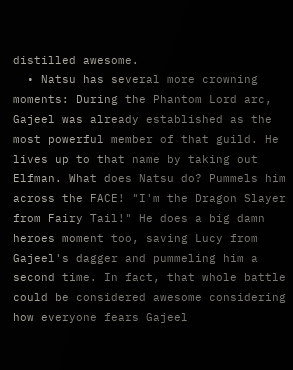distilled awesome.
  • Natsu has several more crowning moments: During the Phantom Lord arc, Gajeel was already established as the most powerful member of that guild. He lives up to that name by taking out Elfman. What does Natsu do? Pummels him across the FACE! "I'm the Dragon Slayer from Fairy Tail!" He does a big damn heroes moment too, saving Lucy from Gajeel's dagger and pummeling him a second time. In fact, that whole battle could be considered awesome considering how everyone fears Gajeel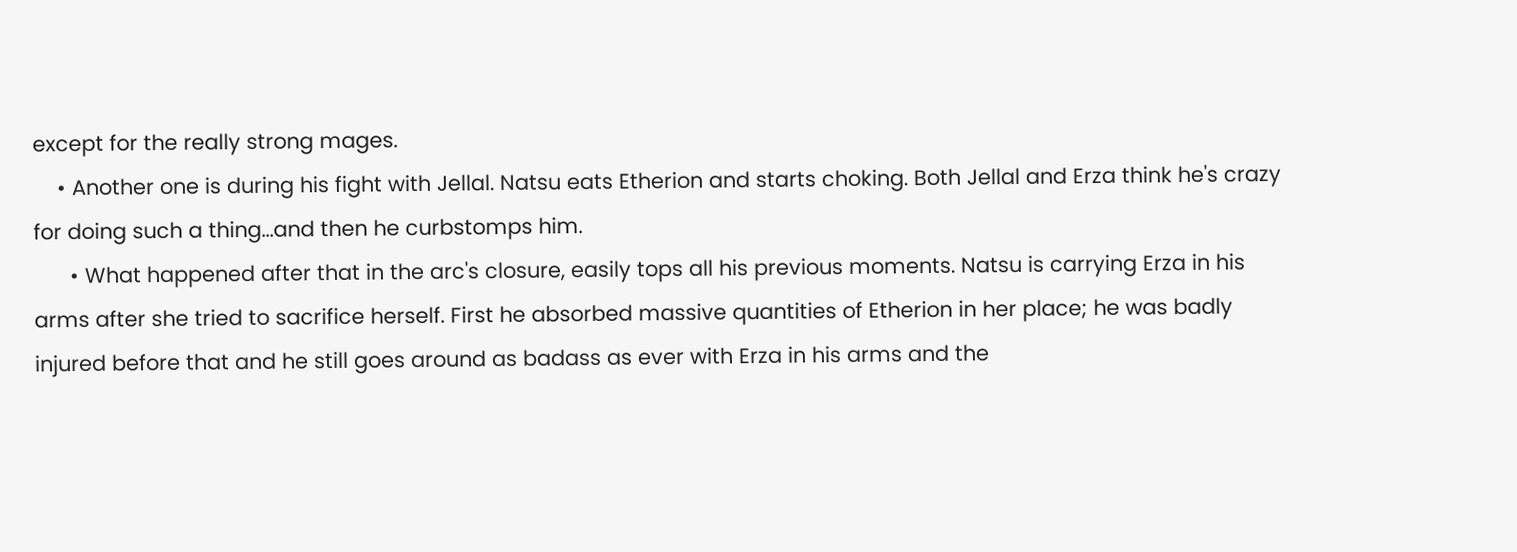except for the really strong mages.
    • Another one is during his fight with Jellal. Natsu eats Etherion and starts choking. Both Jellal and Erza think he's crazy for doing such a thing...and then he curbstomps him.
      • What happened after that in the arc's closure, easily tops all his previous moments. Natsu is carrying Erza in his arms after she tried to sacrifice herself. First he absorbed massive quantities of Etherion in her place; he was badly injured before that and he still goes around as badass as ever with Erza in his arms and the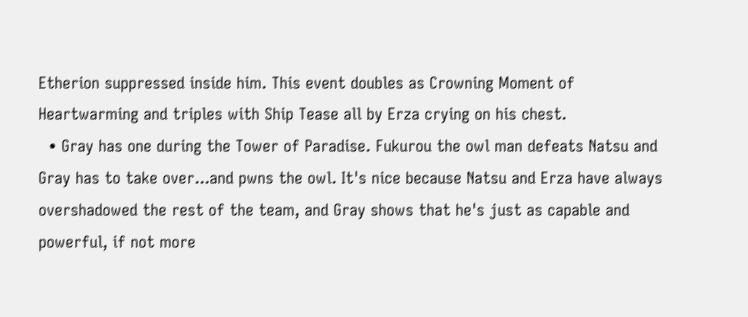Etherion suppressed inside him. This event doubles as Crowning Moment of Heartwarming and triples with Ship Tease all by Erza crying on his chest.
  • Gray has one during the Tower of Paradise. Fukurou the owl man defeats Natsu and Gray has to take over...and pwns the owl. It's nice because Natsu and Erza have always overshadowed the rest of the team, and Gray shows that he's just as capable and powerful, if not more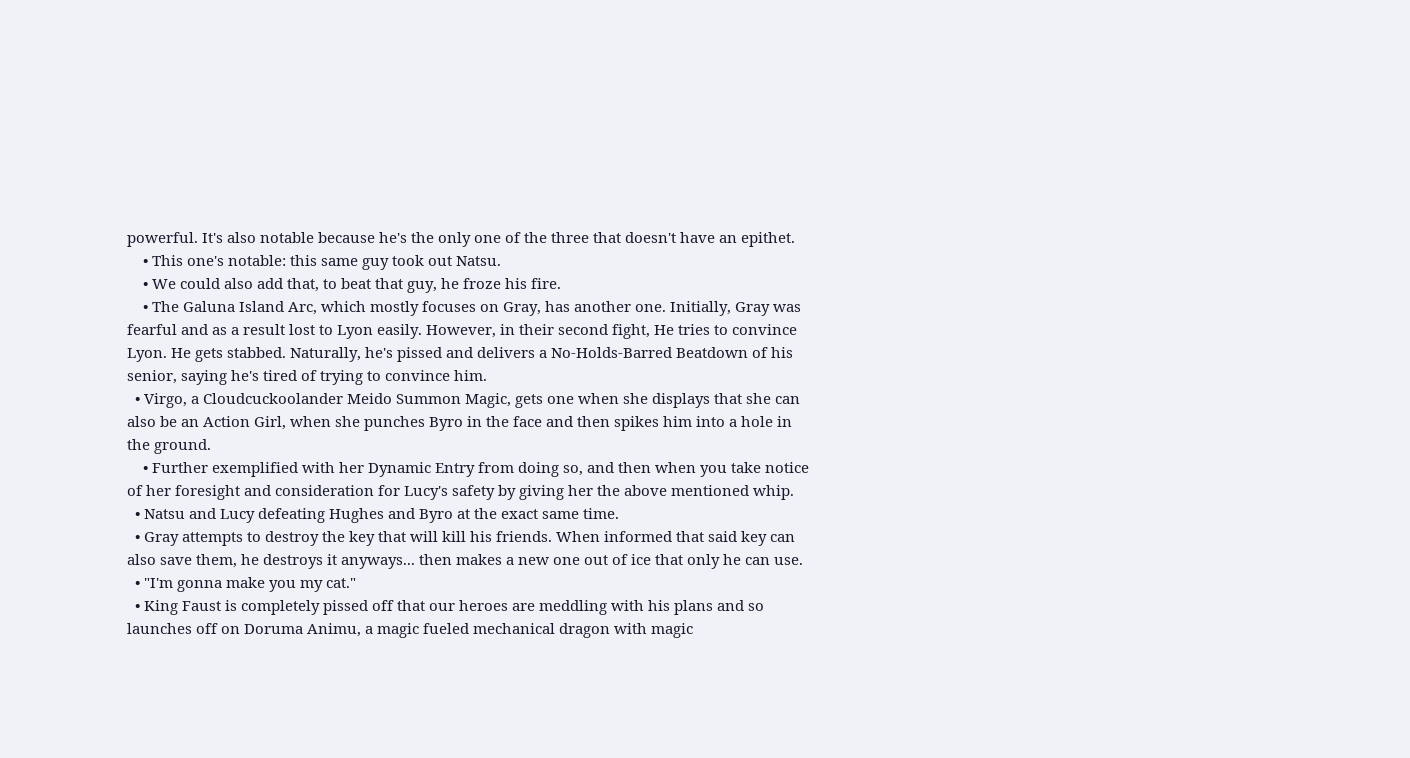powerful. It's also notable because he's the only one of the three that doesn't have an epithet.
    • This one's notable: this same guy took out Natsu.
    • We could also add that, to beat that guy, he froze his fire.
    • The Galuna Island Arc, which mostly focuses on Gray, has another one. Initially, Gray was fearful and as a result lost to Lyon easily. However, in their second fight, He tries to convince Lyon. He gets stabbed. Naturally, he's pissed and delivers a No-Holds-Barred Beatdown of his senior, saying he's tired of trying to convince him.
  • Virgo, a Cloudcuckoolander Meido Summon Magic, gets one when she displays that she can also be an Action Girl, when she punches Byro in the face and then spikes him into a hole in the ground.
    • Further exemplified with her Dynamic Entry from doing so, and then when you take notice of her foresight and consideration for Lucy's safety by giving her the above mentioned whip.
  • Natsu and Lucy defeating Hughes and Byro at the exact same time.
  • Gray attempts to destroy the key that will kill his friends. When informed that said key can also save them, he destroys it anyways... then makes a new one out of ice that only he can use.
  • "I'm gonna make you my cat."
  • King Faust is completely pissed off that our heroes are meddling with his plans and so launches off on Doruma Animu, a magic fueled mechanical dragon with magic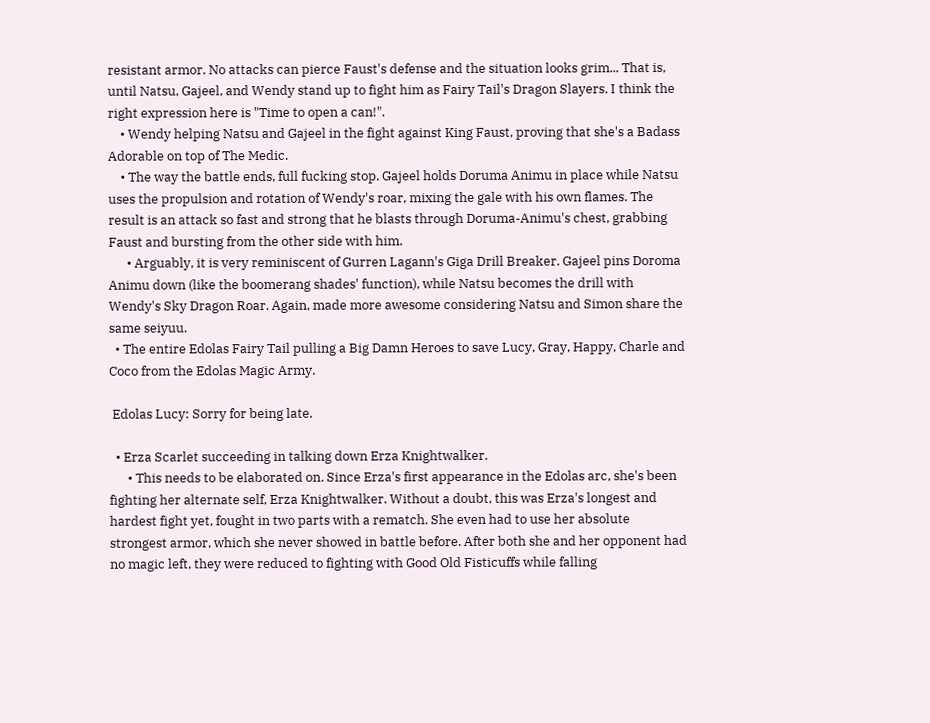resistant armor. No attacks can pierce Faust's defense and the situation looks grim... That is, until Natsu, Gajeel, and Wendy stand up to fight him as Fairy Tail's Dragon Slayers. I think the right expression here is "Time to open a can!".
    • Wendy helping Natsu and Gajeel in the fight against King Faust, proving that she's a Badass Adorable on top of The Medic.
    • The way the battle ends, full fucking stop. Gajeel holds Doruma Animu in place while Natsu uses the propulsion and rotation of Wendy's roar, mixing the gale with his own flames. The result is an attack so fast and strong that he blasts through Doruma-Animu's chest, grabbing Faust and bursting from the other side with him.
      • Arguably, it is very reminiscent of Gurren Lagann's Giga Drill Breaker. Gajeel pins Doroma Animu down (like the boomerang shades' function), while Natsu becomes the drill with Wendy's Sky Dragon Roar. Again, made more awesome considering Natsu and Simon share the same seiyuu.
  • The entire Edolas Fairy Tail pulling a Big Damn Heroes to save Lucy, Gray, Happy, Charle and Coco from the Edolas Magic Army.

 Edolas Lucy: Sorry for being late.

  • Erza Scarlet succeeding in talking down Erza Knightwalker.
      • This needs to be elaborated on. Since Erza's first appearance in the Edolas arc, she's been fighting her alternate self, Erza Knightwalker. Without a doubt, this was Erza's longest and hardest fight yet, fought in two parts with a rematch. She even had to use her absolute strongest armor, which she never showed in battle before. After both she and her opponent had no magic left, they were reduced to fighting with Good Old Fisticuffs while falling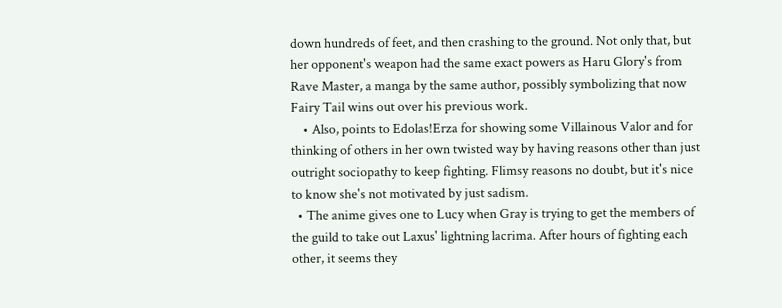down hundreds of feet, and then crashing to the ground. Not only that, but her opponent's weapon had the same exact powers as Haru Glory's from Rave Master, a manga by the same author, possibly symbolizing that now Fairy Tail wins out over his previous work.
    • Also, points to Edolas!Erza for showing some Villainous Valor and for thinking of others in her own twisted way by having reasons other than just outright sociopathy to keep fighting. Flimsy reasons no doubt, but it's nice to know she's not motivated by just sadism.
  • The anime gives one to Lucy when Gray is trying to get the members of the guild to take out Laxus' lightning lacrima. After hours of fighting each other, it seems they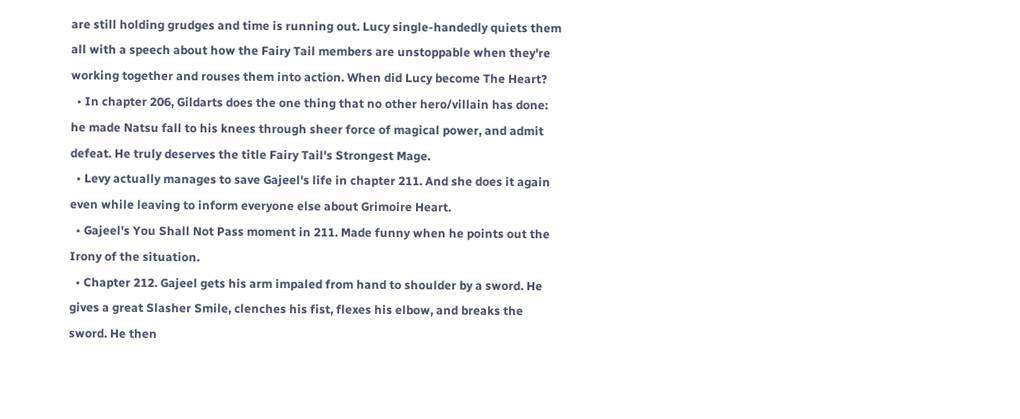are still holding grudges and time is running out. Lucy single-handedly quiets them all with a speech about how the Fairy Tail members are unstoppable when they're working together and rouses them into action. When did Lucy become The Heart?
  • In chapter 206, Gildarts does the one thing that no other hero/villain has done: he made Natsu fall to his knees through sheer force of magical power, and admit defeat. He truly deserves the title Fairy Tail's Strongest Mage.
  • Levy actually manages to save Gajeel's life in chapter 211. And she does it again even while leaving to inform everyone else about Grimoire Heart.
  • Gajeel's You Shall Not Pass moment in 211. Made funny when he points out the Irony of the situation.
  • Chapter 212. Gajeel gets his arm impaled from hand to shoulder by a sword. He gives a great Slasher Smile, clenches his fist, flexes his elbow, and breaks the sword. He then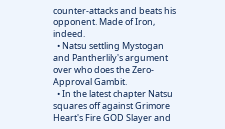counter-attacks and beats his opponent. Made of Iron, indeed.
  • Natsu settling Mystogan and Pantherlily's argument over who does the Zero-Approval Gambit.
  • In the latest chapter Natsu squares off against Grimore Heart's Fire GOD Slayer and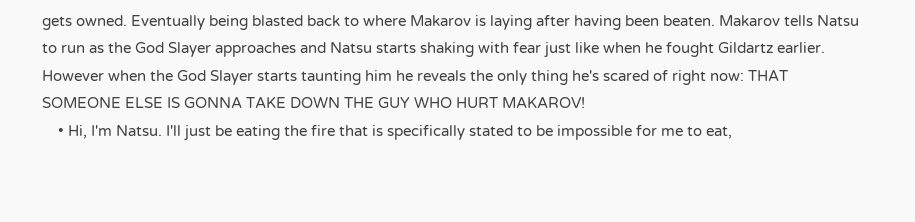gets owned. Eventually being blasted back to where Makarov is laying after having been beaten. Makarov tells Natsu to run as the God Slayer approaches and Natsu starts shaking with fear just like when he fought Gildartz earlier. However when the God Slayer starts taunting him he reveals the only thing he's scared of right now: THAT SOMEONE ELSE IS GONNA TAKE DOWN THE GUY WHO HURT MAKAROV!
    • Hi, I'm Natsu. I'll just be eating the fire that is specifically stated to be impossible for me to eat,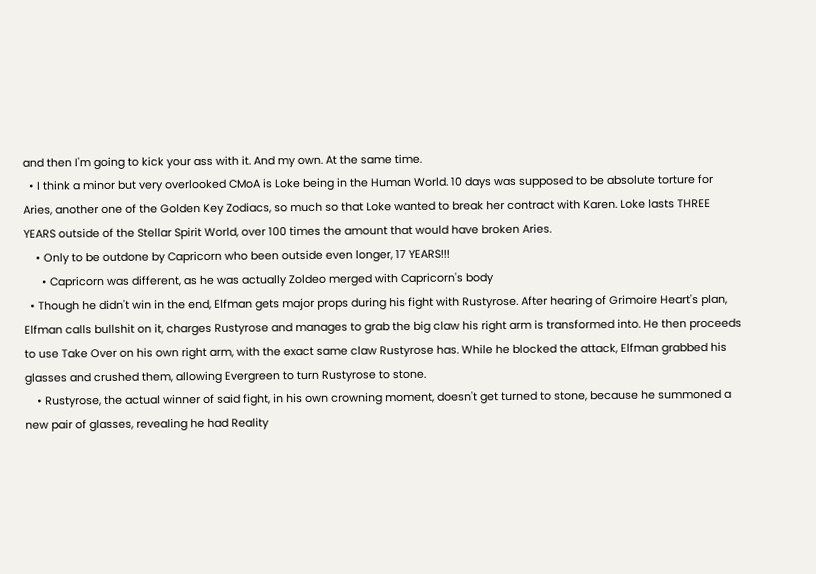and then I'm going to kick your ass with it. And my own. At the same time.
  • I think a minor but very overlooked CMoA is Loke being in the Human World. 10 days was supposed to be absolute torture for Aries, another one of the Golden Key Zodiacs, so much so that Loke wanted to break her contract with Karen. Loke lasts THREE YEARS outside of the Stellar Spirit World, over 100 times the amount that would have broken Aries.
    • Only to be outdone by Capricorn who been outside even longer, 17 YEARS!!!
      • Capricorn was different, as he was actually Zoldeo merged with Capricorn's body
  • Though he didn't win in the end, Elfman gets major props during his fight with Rustyrose. After hearing of Grimoire Heart's plan, Elfman calls bullshit on it, charges Rustyrose and manages to grab the big claw his right arm is transformed into. He then proceeds to use Take Over on his own right arm, with the exact same claw Rustyrose has. While he blocked the attack, Elfman grabbed his glasses and crushed them, allowing Evergreen to turn Rustyrose to stone.
    • Rustyrose, the actual winner of said fight, in his own crowning moment, doesn't get turned to stone, because he summoned a new pair of glasses, revealing he had Reality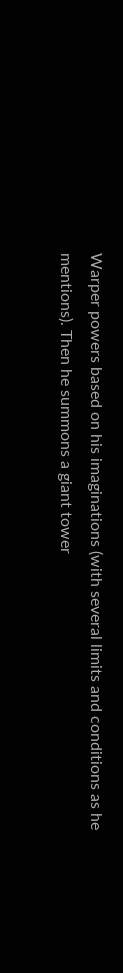Warper powers based on his imaginations (with several limits and conditions as he mentions). Then he summons a giant tower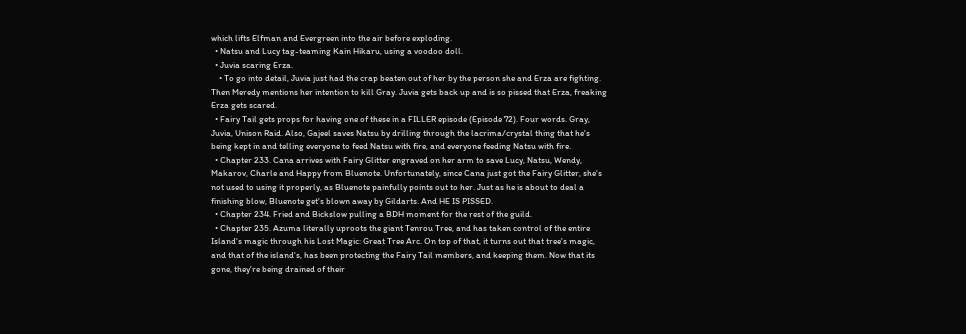which lifts Elfman and Evergreen into the air before exploding.
  • Natsu and Lucy tag-teaming Kain Hikaru, using a voodoo doll.
  • Juvia scaring Erza.
    • To go into detail, Juvia just had the crap beaten out of her by the person she and Erza are fighting. Then Meredy mentions her intention to kill Gray. Juvia gets back up and is so pissed that Erza, freaking Erza gets scared.
  • Fairy Tail gets props for having one of these in a FILLER episode (Episode 72). Four words. Gray, Juvia, Unison Raid. Also, Gajeel saves Natsu by drilling through the lacrima/crystal thing that he's being kept in and telling everyone to feed Natsu with fire, and everyone feeding Natsu with fire.
  • Chapter 233. Cana arrives with Fairy Glitter engraved on her arm to save Lucy, Natsu, Wendy, Makarov, Charle and Happy from Bluenote. Unfortunately, since Cana just got the Fairy Glitter, she's not used to using it properly, as Bluenote painfully points out to her. Just as he is about to deal a finishing blow, Bluenote get's blown away by Gildarts. And HE IS PISSED.
  • Chapter 234. Fried and Bickslow pulling a BDH moment for the rest of the guild.
  • Chapter 235. Azuma literally uproots the giant Tenrou Tree, and has taken control of the entire Island's magic through his Lost Magic: Great Tree Arc. On top of that, it turns out that tree's magic, and that of the island's, has been protecting the Fairy Tail members, and keeping them. Now that its gone, they're being drained of their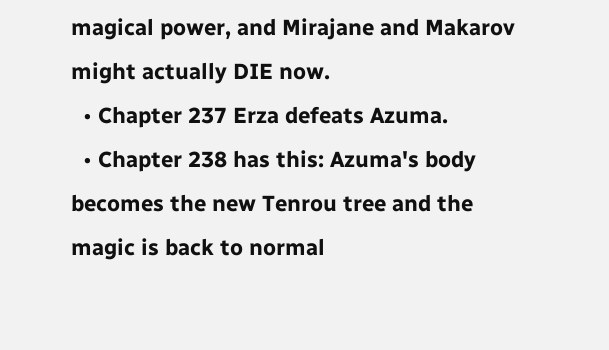magical power, and Mirajane and Makarov might actually DIE now.
  • Chapter 237 Erza defeats Azuma.
  • Chapter 238 has this: Azuma's body becomes the new Tenrou tree and the magic is back to normal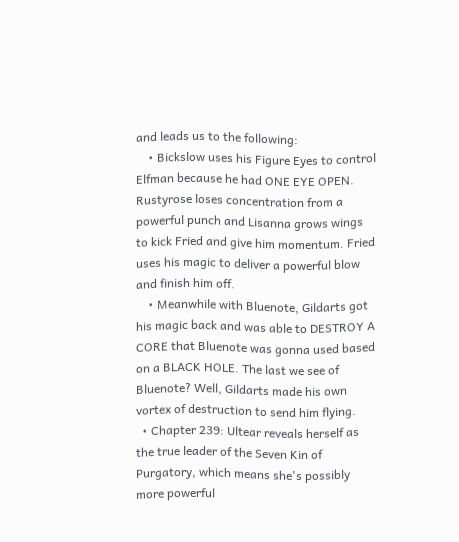and leads us to the following:
    • Bickslow uses his Figure Eyes to control Elfman because he had ONE EYE OPEN. Rustyrose loses concentration from a powerful punch and Lisanna grows wings to kick Fried and give him momentum. Fried uses his magic to deliver a powerful blow and finish him off.
    • Meanwhile with Bluenote, Gildarts got his magic back and was able to DESTROY A CORE that Bluenote was gonna used based on a BLACK HOLE. The last we see of Bluenote? Well, Gildarts made his own vortex of destruction to send him flying.
  • Chapter 239: Ultear reveals herself as the true leader of the Seven Kin of Purgatory, which means she's possibly more powerful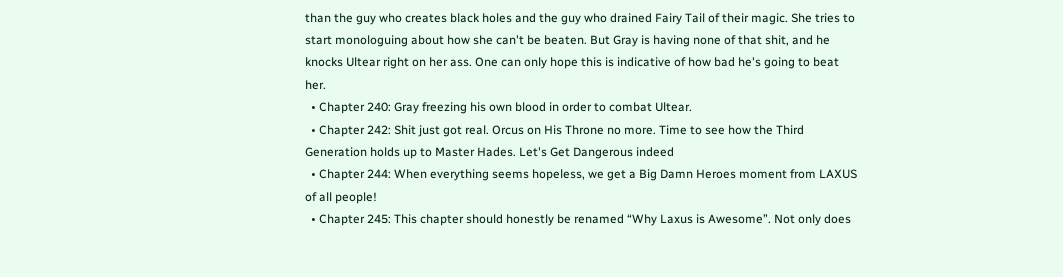than the guy who creates black holes and the guy who drained Fairy Tail of their magic. She tries to start monologuing about how she can't be beaten. But Gray is having none of that shit, and he knocks Ultear right on her ass. One can only hope this is indicative of how bad he's going to beat her.
  • Chapter 240: Gray freezing his own blood in order to combat Ultear.
  • Chapter 242: Shit just got real. Orcus on His Throne no more. Time to see how the Third Generation holds up to Master Hades. Let's Get Dangerous indeed
  • Chapter 244: When everything seems hopeless, we get a Big Damn Heroes moment from LAXUS of all people!
  • Chapter 245: This chapter should honestly be renamed “Why Laxus is Awesome”. Not only does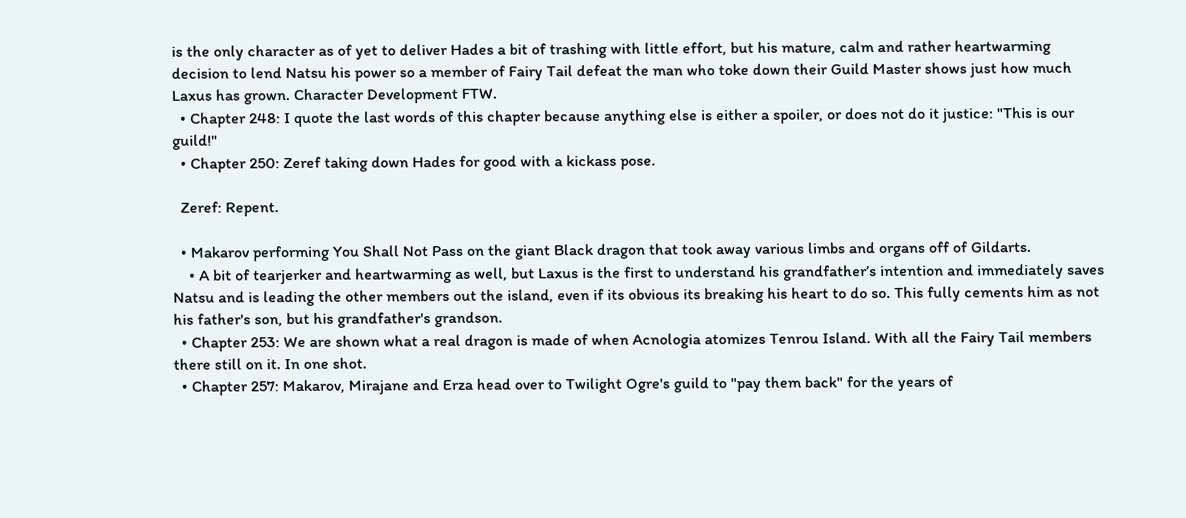is the only character as of yet to deliver Hades a bit of trashing with little effort, but his mature, calm and rather heartwarming decision to lend Natsu his power so a member of Fairy Tail defeat the man who toke down their Guild Master shows just how much Laxus has grown. Character Development FTW.
  • Chapter 248: I quote the last words of this chapter because anything else is either a spoiler, or does not do it justice: "This is our guild!"
  • Chapter 250: Zeref taking down Hades for good with a kickass pose.

  Zeref: Repent.

  • Makarov performing You Shall Not Pass on the giant Black dragon that took away various limbs and organs off of Gildarts.
    • A bit of tearjerker and heartwarming as well, but Laxus is the first to understand his grandfather’s intention and immediately saves Natsu and is leading the other members out the island, even if its obvious its breaking his heart to do so. This fully cements him as not his father's son, but his grandfather's grandson.
  • Chapter 253: We are shown what a real dragon is made of when Acnologia atomizes Tenrou Island. With all the Fairy Tail members there still on it. In one shot.
  • Chapter 257: Makarov, Mirajane and Erza head over to Twilight Ogre's guild to "pay them back" for the years of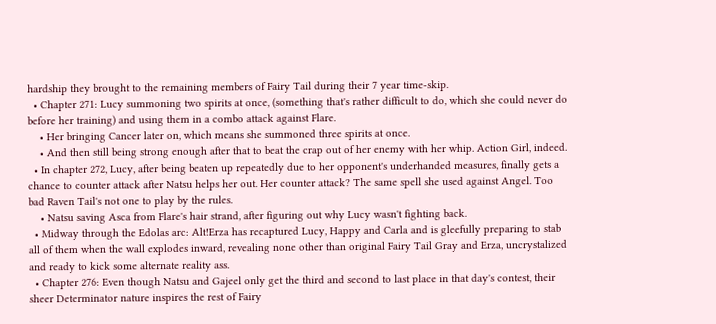hardship they brought to the remaining members of Fairy Tail during their 7 year time-skip.
  • Chapter 271: Lucy summoning two spirits at once, (something that's rather difficult to do, which she could never do before her training) and using them in a combo attack against Flare.
    • Her bringing Cancer later on, which means she summoned three spirits at once.
    • And then still being strong enough after that to beat the crap out of her enemy with her whip. Action Girl, indeed.
  • In chapter 272, Lucy, after being beaten up repeatedly due to her opponent's underhanded measures, finally gets a chance to counter attack after Natsu helps her out. Her counter attack? The same spell she used against Angel. Too bad Raven Tail's not one to play by the rules.
    • Natsu saving Asca from Flare's hair strand, after figuring out why Lucy wasn't fighting back.
  • Midway through the Edolas arc: Alt!Erza has recaptured Lucy, Happy and Carla and is gleefully preparing to stab all of them when the wall explodes inward, revealing none other than original Fairy Tail Gray and Erza, uncrystalized and ready to kick some alternate reality ass.
  • Chapter 276: Even though Natsu and Gajeel only get the third and second to last place in that day's contest, their sheer Determinator nature inspires the rest of Fairy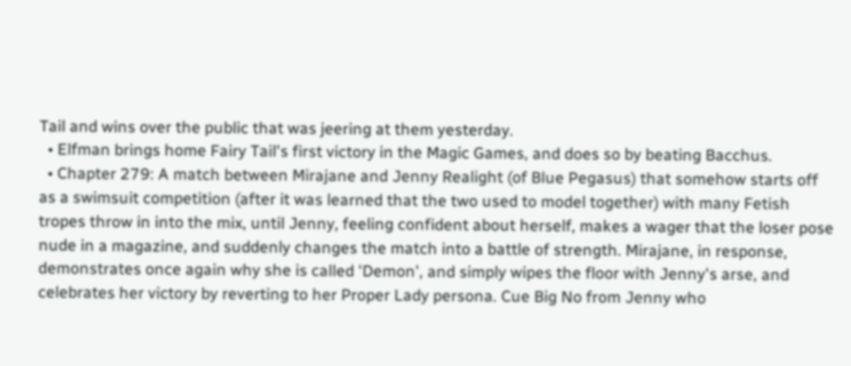Tail and wins over the public that was jeering at them yesterday.
  • Elfman brings home Fairy Tail's first victory in the Magic Games, and does so by beating Bacchus.
  • Chapter 279: A match between Mirajane and Jenny Realight (of Blue Pegasus) that somehow starts off as a swimsuit competition (after it was learned that the two used to model together) with many Fetish tropes throw in into the mix, until Jenny, feeling confident about herself, makes a wager that the loser pose nude in a magazine, and suddenly changes the match into a battle of strength. Mirajane, in response, demonstrates once again why she is called 'Demon', and simply wipes the floor with Jenny's arse, and celebrates her victory by reverting to her Proper Lady persona. Cue Big No from Jenny who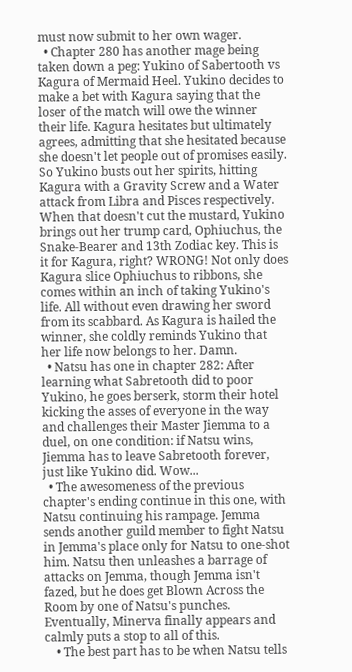must now submit to her own wager.
  • Chapter 280 has another mage being taken down a peg: Yukino of Sabertooth vs Kagura of Mermaid Heel. Yukino decides to make a bet with Kagura saying that the loser of the match will owe the winner their life. Kagura hesitates but ultimately agrees, admitting that she hesitated because she doesn't let people out of promises easily. So Yukino busts out her spirits, hitting Kagura with a Gravity Screw and a Water attack from Libra and Pisces respectively. When that doesn't cut the mustard, Yukino brings out her trump card, Ophiuchus, the Snake-Bearer and 13th Zodiac key. This is it for Kagura, right? WRONG! Not only does Kagura slice Ophiuchus to ribbons, she comes within an inch of taking Yukino's life. All without even drawing her sword from its scabbard. As Kagura is hailed the winner, she coldly reminds Yukino that her life now belongs to her. Damn.
  • Natsu has one in chapter 282: After learning what Sabretooth did to poor Yukino, he goes berserk, storm their hotel kicking the asses of everyone in the way and challenges their Master Jiemma to a duel, on one condition: if Natsu wins, Jiemma has to leave Sabretooth forever, just like Yukino did. Wow...
  • The awesomeness of the previous chapter's ending continue in this one, with Natsu continuing his rampage. Jemma sends another guild member to fight Natsu in Jemma's place only for Natsu to one-shot him. Natsu then unleashes a barrage of attacks on Jemma, though Jemma isn't fazed, but he does get Blown Across the Room by one of Natsu's punches. Eventually, Minerva finally appears and calmly puts a stop to all of this.
    • The best part has to be when Natsu tells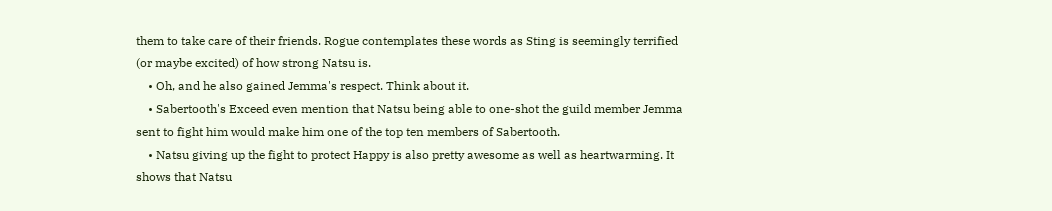them to take care of their friends. Rogue contemplates these words as Sting is seemingly terrified (or maybe excited) of how strong Natsu is.
    • Oh, and he also gained Jemma's respect. Think about it.
    • Sabertooth's Exceed even mention that Natsu being able to one-shot the guild member Jemma sent to fight him would make him one of the top ten members of Sabertooth.
    • Natsu giving up the fight to protect Happy is also pretty awesome as well as heartwarming. It shows that Natsu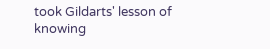took Gildarts' lesson of knowing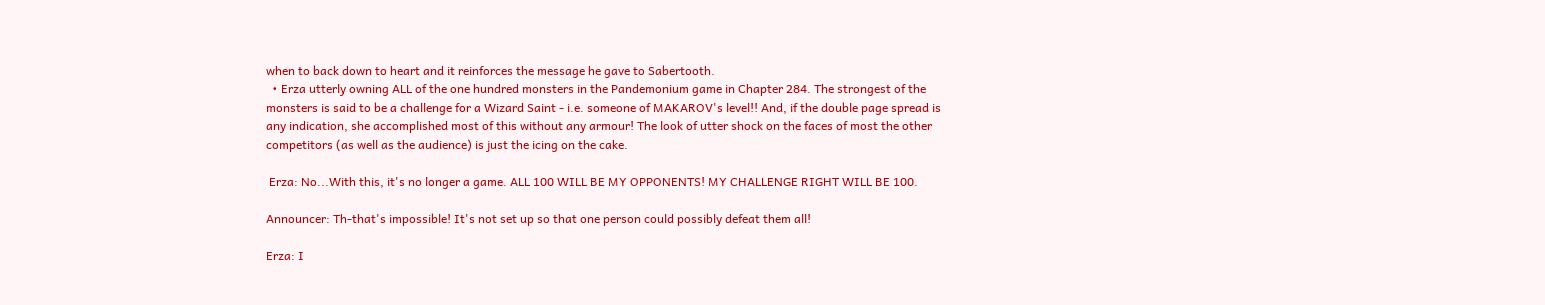when to back down to heart and it reinforces the message he gave to Sabertooth.
  • Erza utterly owning ALL of the one hundred monsters in the Pandemonium game in Chapter 284. The strongest of the monsters is said to be a challenge for a Wizard Saint - i.e. someone of MAKAROV's level!! And, if the double page spread is any indication, she accomplished most of this without any armour! The look of utter shock on the faces of most the other competitors (as well as the audience) is just the icing on the cake.

 Erza: No...With this, it's no longer a game. ALL 100 WILL BE MY OPPONENTS! MY CHALLENGE RIGHT WILL BE 100.

Announcer: Th-that's impossible! It's not set up so that one person could possibly defeat them all!

Erza: I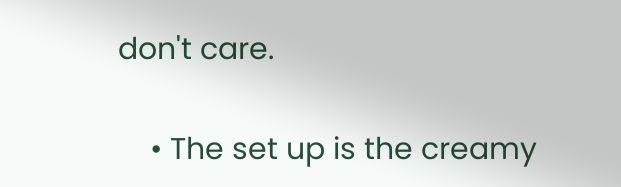don't care.

    • The set up is the creamy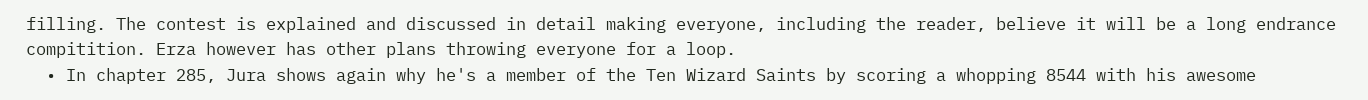filling. The contest is explained and discussed in detail making everyone, including the reader, believe it will be a long endrance compitition. Erza however has other plans throwing everyone for a loop.
  • In chapter 285, Jura shows again why he's a member of the Ten Wizard Saints by scoring a whopping 8544 with his awesome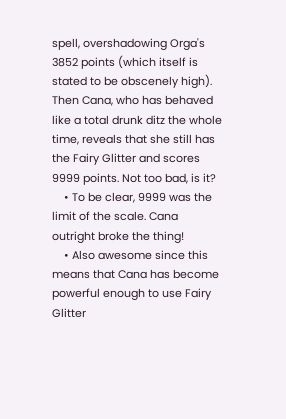spell, overshadowing Orga's 3852 points (which itself is stated to be obscenely high). Then Cana, who has behaved like a total drunk ditz the whole time, reveals that she still has the Fairy Glitter and scores 9999 points. Not too bad, is it?
    • To be clear, 9999 was the limit of the scale. Cana outright broke the thing!
    • Also awesome since this means that Cana has become powerful enough to use Fairy Glitter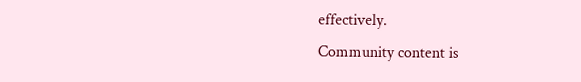effectively.
Community content is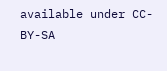available under CC-BY-SA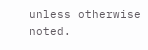unless otherwise noted.